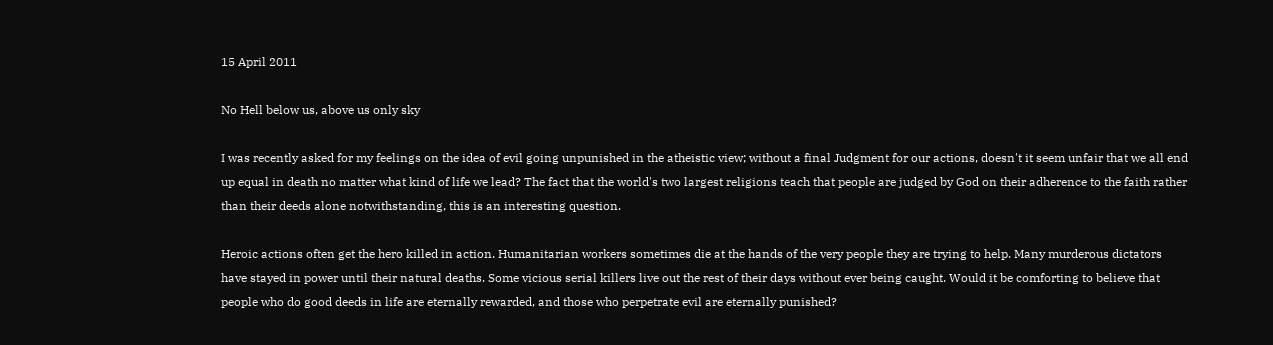15 April 2011

No Hell below us, above us only sky

I was recently asked for my feelings on the idea of evil going unpunished in the atheistic view; without a final Judgment for our actions, doesn't it seem unfair that we all end up equal in death no matter what kind of life we lead? The fact that the world's two largest religions teach that people are judged by God on their adherence to the faith rather than their deeds alone notwithstanding, this is an interesting question.

Heroic actions often get the hero killed in action. Humanitarian workers sometimes die at the hands of the very people they are trying to help. Many murderous dictators have stayed in power until their natural deaths. Some vicious serial killers live out the rest of their days without ever being caught. Would it be comforting to believe that people who do good deeds in life are eternally rewarded, and those who perpetrate evil are eternally punished?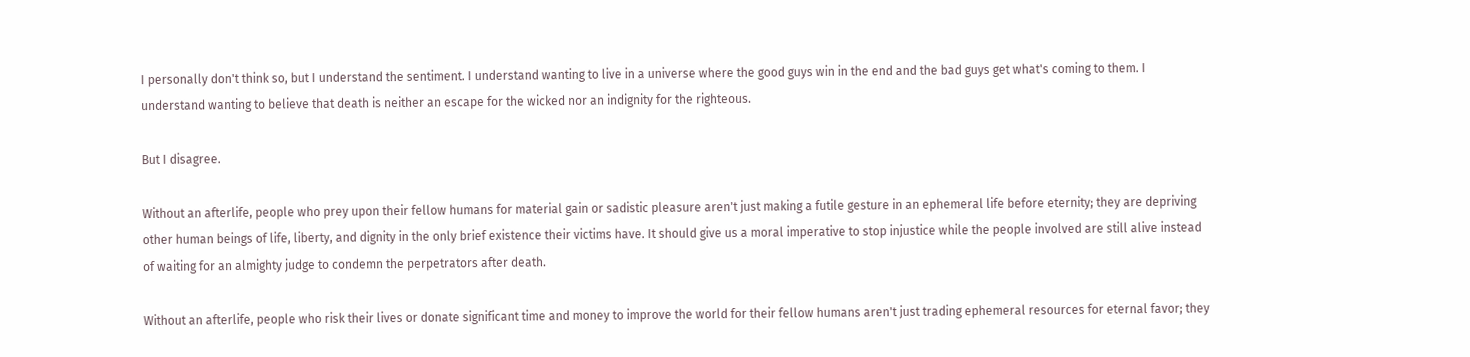I personally don't think so, but I understand the sentiment. I understand wanting to live in a universe where the good guys win in the end and the bad guys get what's coming to them. I understand wanting to believe that death is neither an escape for the wicked nor an indignity for the righteous.

But I disagree.

Without an afterlife, people who prey upon their fellow humans for material gain or sadistic pleasure aren't just making a futile gesture in an ephemeral life before eternity; they are depriving other human beings of life, liberty, and dignity in the only brief existence their victims have. It should give us a moral imperative to stop injustice while the people involved are still alive instead of waiting for an almighty judge to condemn the perpetrators after death.

Without an afterlife, people who risk their lives or donate significant time and money to improve the world for their fellow humans aren't just trading ephemeral resources for eternal favor; they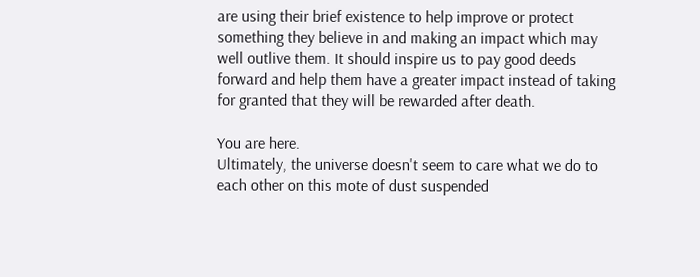are using their brief existence to help improve or protect something they believe in and making an impact which may well outlive them. It should inspire us to pay good deeds forward and help them have a greater impact instead of taking for granted that they will be rewarded after death.

You are here.
Ultimately, the universe doesn't seem to care what we do to each other on this mote of dust suspended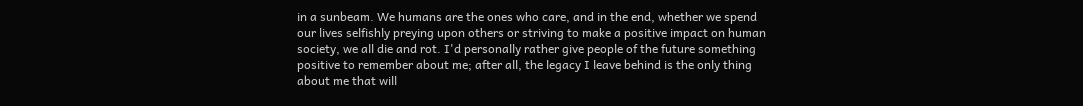in a sunbeam. We humans are the ones who care, and in the end, whether we spend our lives selfishly preying upon others or striving to make a positive impact on human society, we all die and rot. I'd personally rather give people of the future something positive to remember about me; after all, the legacy I leave behind is the only thing about me that will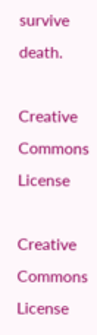survive death.

Creative Commons License

Creative Commons License